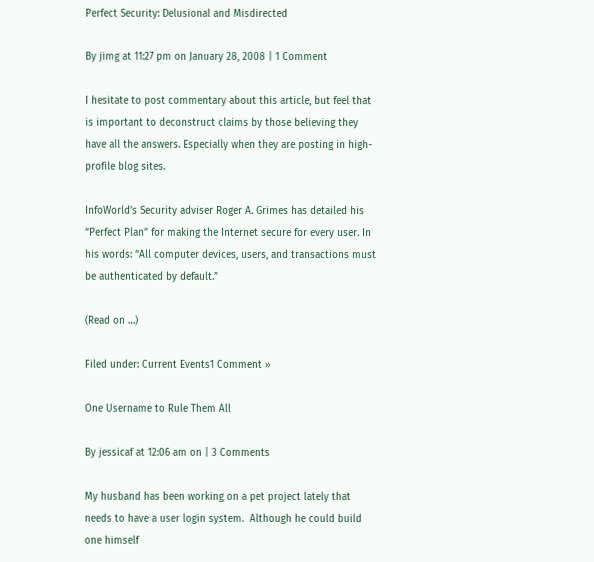Perfect Security: Delusional and Misdirected

By jimg at 11:27 pm on January 28, 2008 | 1 Comment

I hesitate to post commentary about this article, but feel that is important to deconstruct claims by those believing they have all the answers. Especially when they are posting in high-profile blog sites.

InfoWorld’s Security adviser Roger A. Grimes has detailed his “Perfect Plan” for making the Internet secure for every user. In his words: “All computer devices, users, and transactions must be authenticated by default.”

(Read on …)

Filed under: Current Events1 Comment »

One Username to Rule Them All

By jessicaf at 12:06 am on | 3 Comments

My husband has been working on a pet project lately that needs to have a user login system.  Although he could build one himself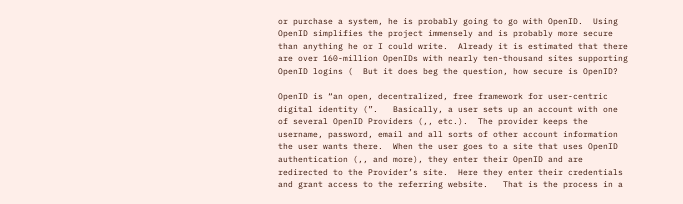or purchase a system, he is probably going to go with OpenID.  Using OpenID simplifies the project immensely and is probably more secure than anything he or I could write.  Already it is estimated that there are over 160-million OpenIDs with nearly ten-thousand sites supporting OpenID logins (  But it does beg the question, how secure is OpenID?

OpenID is “an open, decentralized, free framework for user-centric digital identity (”.   Basically, a user sets up an account with one of several OpenID Providers (,, etc.).  The provider keeps the username, password, email and all sorts of other account information the user wants there.  When the user goes to a site that uses OpenID authentication (,, and more), they enter their OpenID and are redirected to the Provider’s site.  Here they enter their credentials and grant access to the referring website.   That is the process in a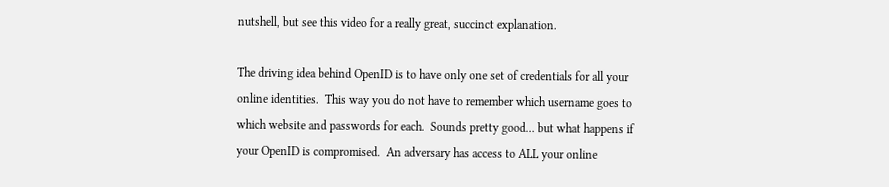nutshell, but see this video for a really great, succinct explanation.

The driving idea behind OpenID is to have only one set of credentials for all your online identities.  This way you do not have to remember which username goes to which website and passwords for each.  Sounds pretty good… but what happens if your OpenID is compromised.  An adversary has access to ALL your online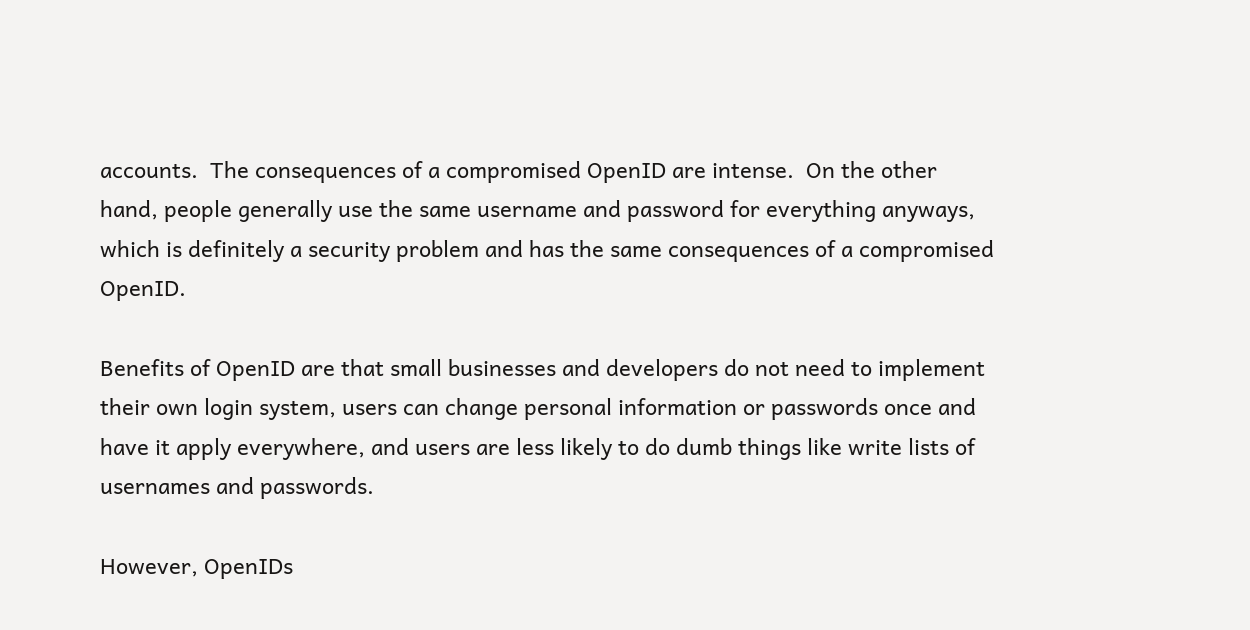accounts.  The consequences of a compromised OpenID are intense.  On the other hand, people generally use the same username and password for everything anyways, which is definitely a security problem and has the same consequences of a compromised OpenID.

Benefits of OpenID are that small businesses and developers do not need to implement their own login system, users can change personal information or passwords once and have it apply everywhere, and users are less likely to do dumb things like write lists of usernames and passwords.

However, OpenIDs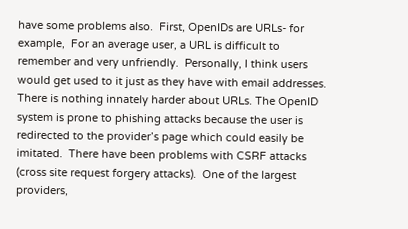have some problems also.  First, OpenIDs are URLs- for example,  For an average user, a URL is difficult to remember and very unfriendly.  Personally, I think users would get used to it just as they have with email addresses.  There is nothing innately harder about URLs. The OpenID system is prone to phishing attacks because the user is redirected to the provider’s page which could easily be imitated.  There have been problems with CSRF attacks (cross site request forgery attacks).  One of the largest providers,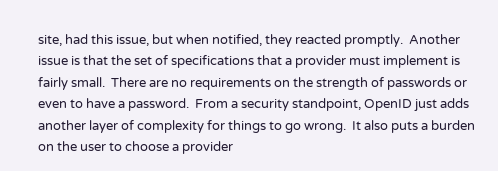site, had this issue, but when notified, they reacted promptly.  Another issue is that the set of specifications that a provider must implement is fairly small.  There are no requirements on the strength of passwords or even to have a password.  From a security standpoint, OpenID just adds another layer of complexity for things to go wrong.  It also puts a burden on the user to choose a provider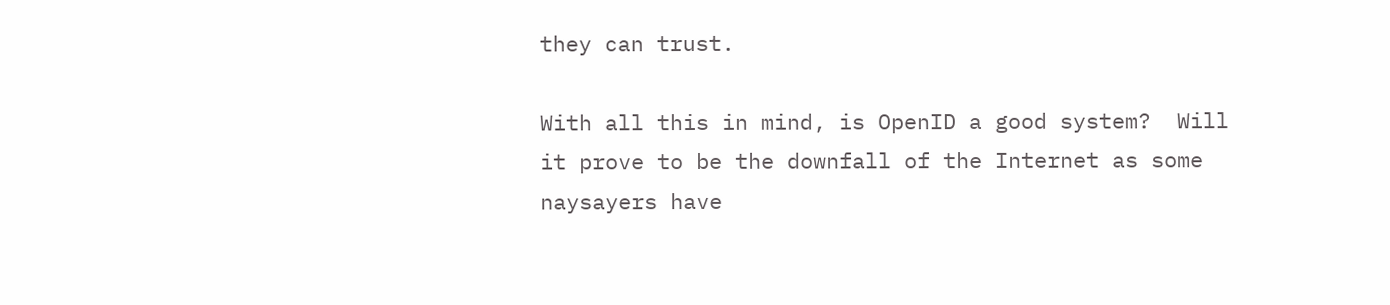they can trust.

With all this in mind, is OpenID a good system?  Will it prove to be the downfall of the Internet as some naysayers have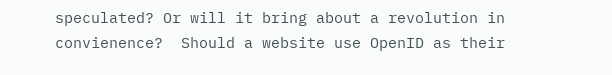speculated? Or will it bring about a revolution in convienence?  Should a website use OpenID as their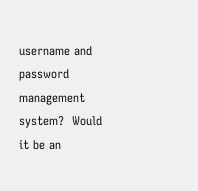username and password management system?  Would it be an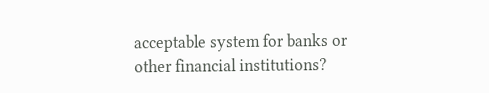acceptable system for banks or other financial institutions?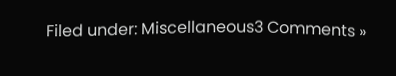Filed under: Miscellaneous3 Comments »